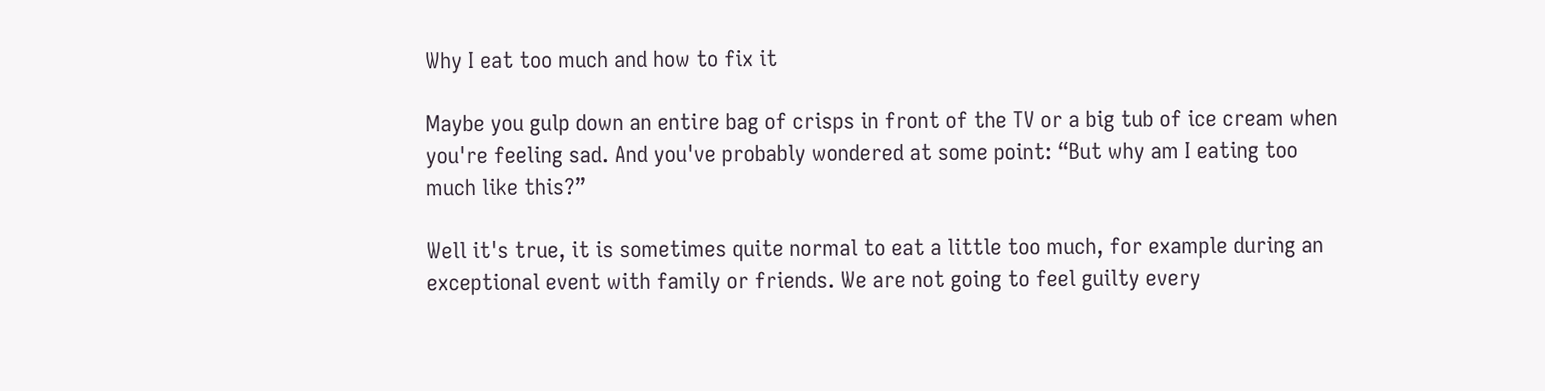Why I eat too much and how to fix it

Maybe you gulp down an entire bag of crisps in front of the TV or a big tub of ice cream when you're feeling sad. And you've probably wondered at some point: “But why am I eating too much like this?”

Well it's true, it is sometimes quite normal to eat a little too much, for example during an exceptional event with family or friends. We are not going to feel guilty every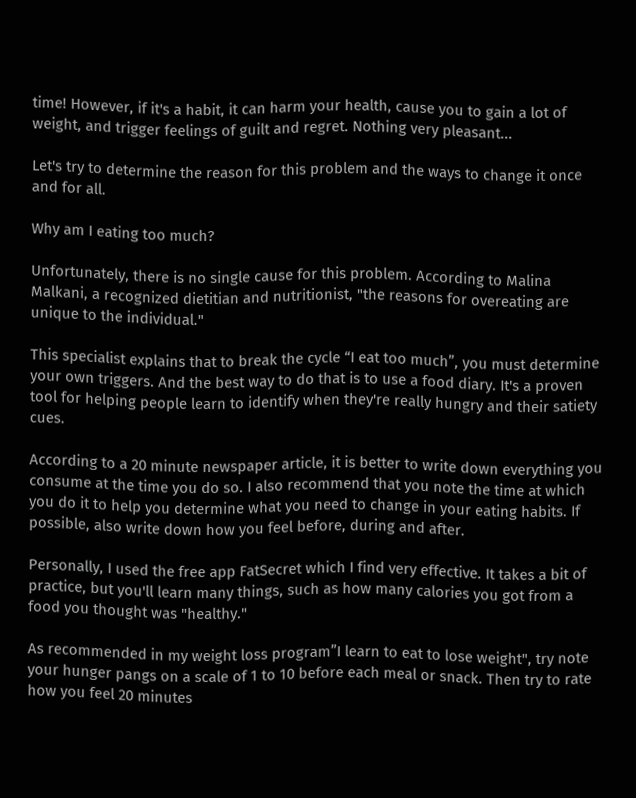time! However, if it's a habit, it can harm your health, cause you to gain a lot of weight, and trigger feelings of guilt and regret. Nothing very pleasant...

Let's try to determine the reason for this problem and the ways to change it once and for all.

Why am I eating too much?

Unfortunately, there is no single cause for this problem. According to Malina Malkani, a recognized dietitian and nutritionist, "the reasons for overeating are unique to the individual."

This specialist explains that to break the cycle “I eat too much”, you must determine your own triggers. And the best way to do that is to use a food diary. It's a proven tool for helping people learn to identify when they're really hungry and their satiety cues.

According to a 20 minute newspaper article, it is better to write down everything you consume at the time you do so. I also recommend that you note the time at which you do it to help you determine what you need to change in your eating habits. If possible, also write down how you feel before, during and after.

Personally, I used the free app FatSecret which I find very effective. It takes a bit of practice, but you'll learn many things, such as how many calories you got from a food you thought was "healthy."

As recommended in my weight loss program”I learn to eat to lose weight", try note your hunger pangs on a scale of 1 to 10 before each meal or snack. Then try to rate how you feel 20 minutes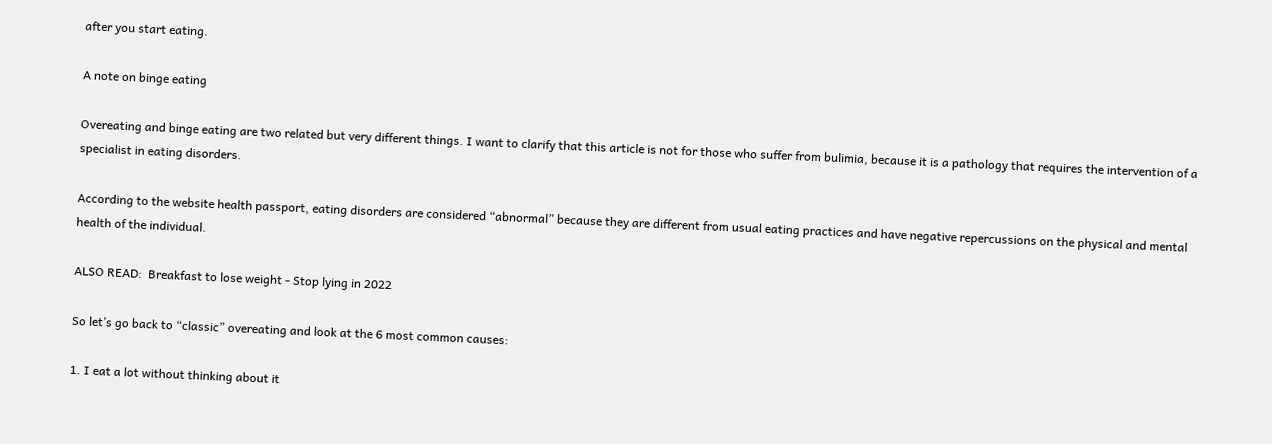after you start eating.

A note on binge eating

Overeating and binge eating are two related but very different things. I want to clarify that this article is not for those who suffer from bulimia, because it is a pathology that requires the intervention of a specialist in eating disorders.

According to the website health passport, eating disorders are considered “abnormal” because they are different from usual eating practices and have negative repercussions on the physical and mental health of the individual.

ALSO READ:  Breakfast to lose weight - Stop lying in 2022

So let’s go back to “classic” overeating and look at the 6 most common causes:

1. I eat a lot without thinking about it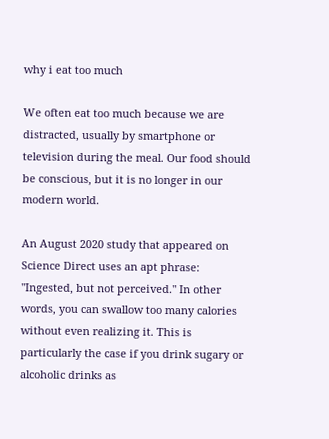why i eat too much

We often eat too much because we are distracted, usually by smartphone or television during the meal. Our food should be conscious, but it is no longer in our modern world.

An August 2020 study that appeared on Science Direct uses an apt phrase: "Ingested, but not perceived." In other words, you can swallow too many calories without even realizing it. This is particularly the case if you drink sugary or alcoholic drinks as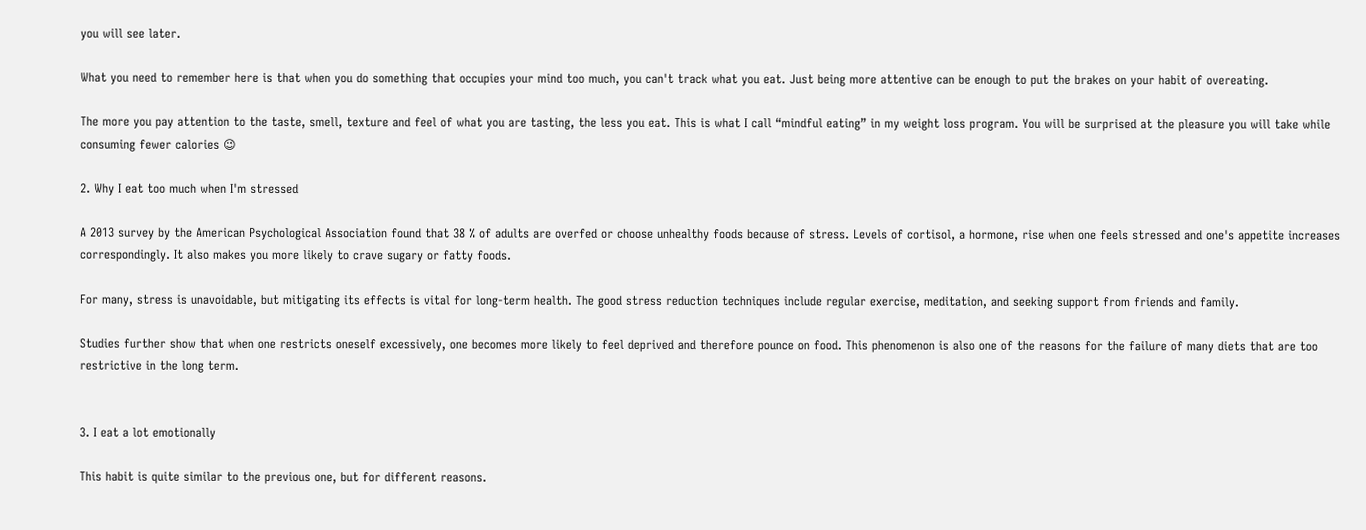you will see later.

What you need to remember here is that when you do something that occupies your mind too much, you can't track what you eat. Just being more attentive can be enough to put the brakes on your habit of overeating.

The more you pay attention to the taste, smell, texture and feel of what you are tasting, the less you eat. This is what I call “mindful eating” in my weight loss program. You will be surprised at the pleasure you will take while consuming fewer calories 😉

2. Why I eat too much when I'm stressed

A 2013 survey by the American Psychological Association found that 38 % of adults are overfed or choose unhealthy foods because of stress. Levels of cortisol, a hormone, rise when one feels stressed and one's appetite increases correspondingly. It also makes you more likely to crave sugary or fatty foods.

For many, stress is unavoidable, but mitigating its effects is vital for long-term health. The good stress reduction techniques include regular exercise, meditation, and seeking support from friends and family.

Studies further show that when one restricts oneself excessively, one becomes more likely to feel deprived and therefore pounce on food. This phenomenon is also one of the reasons for the failure of many diets that are too restrictive in the long term.


3. I eat a lot emotionally

This habit is quite similar to the previous one, but for different reasons.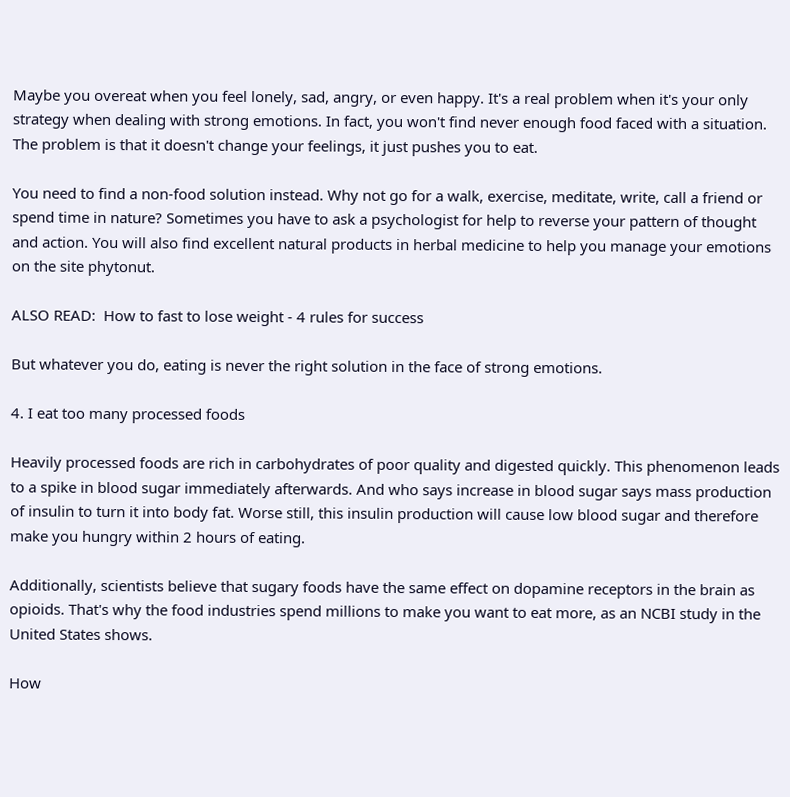Maybe you overeat when you feel lonely, sad, angry, or even happy. It's a real problem when it's your only strategy when dealing with strong emotions. In fact, you won't find never enough food faced with a situation. The problem is that it doesn't change your feelings, it just pushes you to eat.

You need to find a non-food solution instead. Why not go for a walk, exercise, meditate, write, call a friend or spend time in nature? Sometimes you have to ask a psychologist for help to reverse your pattern of thought and action. You will also find excellent natural products in herbal medicine to help you manage your emotions on the site phytonut.

ALSO READ:  How to fast to lose weight - 4 rules for success

But whatever you do, eating is never the right solution in the face of strong emotions.

4. I eat too many processed foods

Heavily processed foods are rich in carbohydrates of poor quality and digested quickly. This phenomenon leads to a spike in blood sugar immediately afterwards. And who says increase in blood sugar says mass production of insulin to turn it into body fat. Worse still, this insulin production will cause low blood sugar and therefore make you hungry within 2 hours of eating.

Additionally, scientists believe that sugary foods have the same effect on dopamine receptors in the brain as opioids. That's why the food industries spend millions to make you want to eat more, as an NCBI study in the United States shows.

How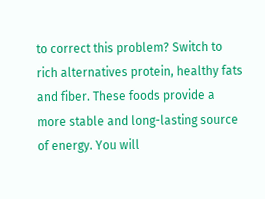to correct this problem? Switch to rich alternatives protein, healthy fats and fiber. These foods provide a more stable and long-lasting source of energy. You will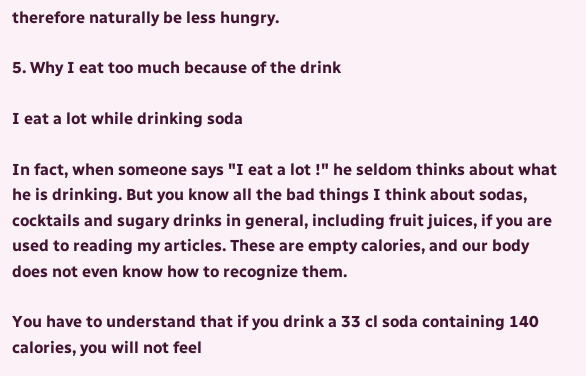therefore naturally be less hungry.

5. Why I eat too much because of the drink

I eat a lot while drinking soda

In fact, when someone says "I eat a lot !" he seldom thinks about what he is drinking. But you know all the bad things I think about sodas, cocktails and sugary drinks in general, including fruit juices, if you are used to reading my articles. These are empty calories, and our body does not even know how to recognize them.

You have to understand that if you drink a 33 cl soda containing 140 calories, you will not feel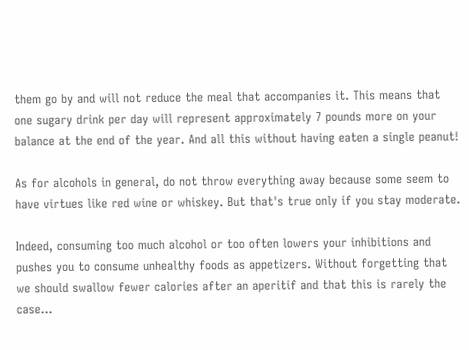them go by and will not reduce the meal that accompanies it. This means that one sugary drink per day will represent approximately 7 pounds more on your balance at the end of the year. And all this without having eaten a single peanut!

As for alcohols in general, do not throw everything away because some seem to have virtues like red wine or whiskey. But that's true only if you stay moderate.

Indeed, consuming too much alcohol or too often lowers your inhibitions and pushes you to consume unhealthy foods as appetizers. Without forgetting that we should swallow fewer calories after an aperitif and that this is rarely the case...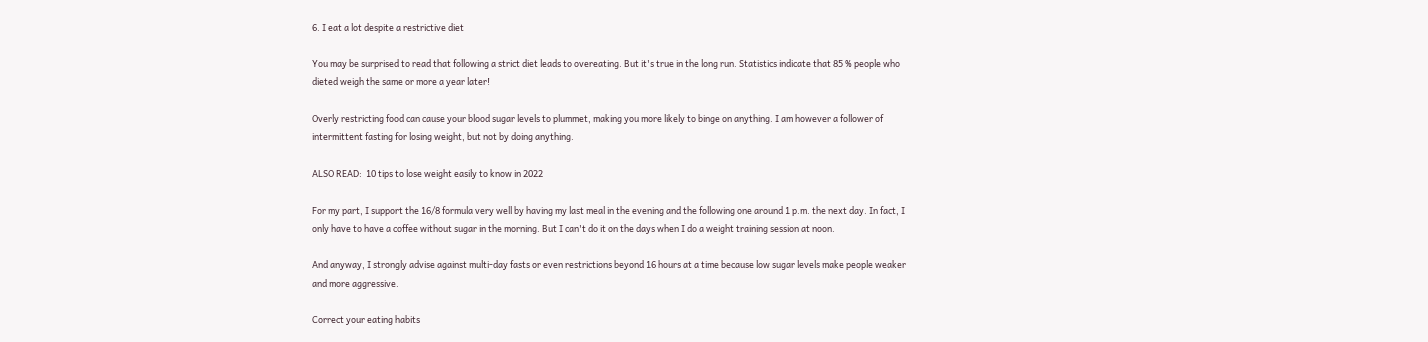6. I eat a lot despite a restrictive diet

You may be surprised to read that following a strict diet leads to overeating. But it's true in the long run. Statistics indicate that 85 % people who dieted weigh the same or more a year later!

Overly restricting food can cause your blood sugar levels to plummet, making you more likely to binge on anything. I am however a follower of intermittent fasting for losing weight, but not by doing anything.

ALSO READ:  10 tips to lose weight easily to know in 2022

For my part, I support the 16/8 formula very well by having my last meal in the evening and the following one around 1 p.m. the next day. In fact, I only have to have a coffee without sugar in the morning. But I can't do it on the days when I do a weight training session at noon.

And anyway, I strongly advise against multi-day fasts or even restrictions beyond 16 hours at a time because low sugar levels make people weaker and more aggressive.

Correct your eating habits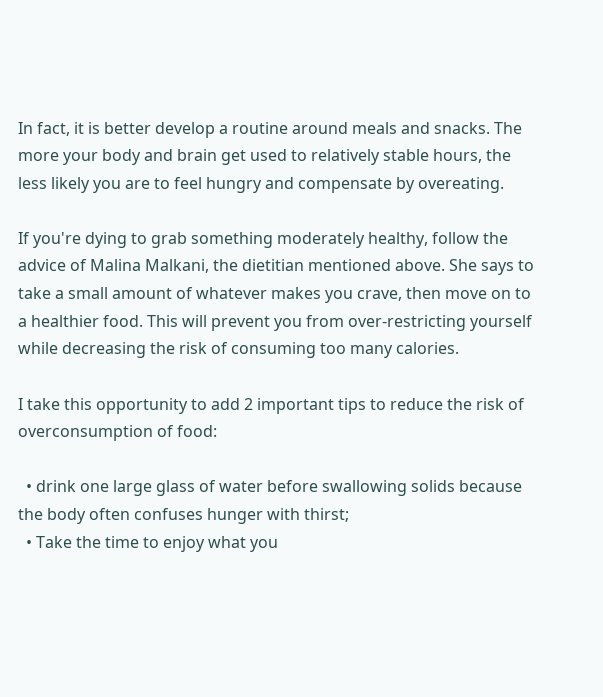In fact, it is better develop a routine around meals and snacks. The more your body and brain get used to relatively stable hours, the less likely you are to feel hungry and compensate by overeating.

If you're dying to grab something moderately healthy, follow the advice of Malina Malkani, the dietitian mentioned above. She says to take a small amount of whatever makes you crave, then move on to a healthier food. This will prevent you from over-restricting yourself while decreasing the risk of consuming too many calories.

I take this opportunity to add 2 important tips to reduce the risk of overconsumption of food:

  • drink one large glass of water before swallowing solids because the body often confuses hunger with thirst;
  • Take the time to enjoy what you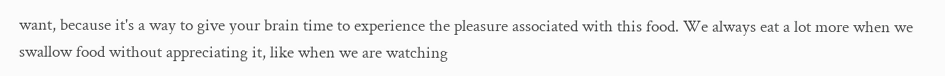want, because it's a way to give your brain time to experience the pleasure associated with this food. We always eat a lot more when we swallow food without appreciating it, like when we are watching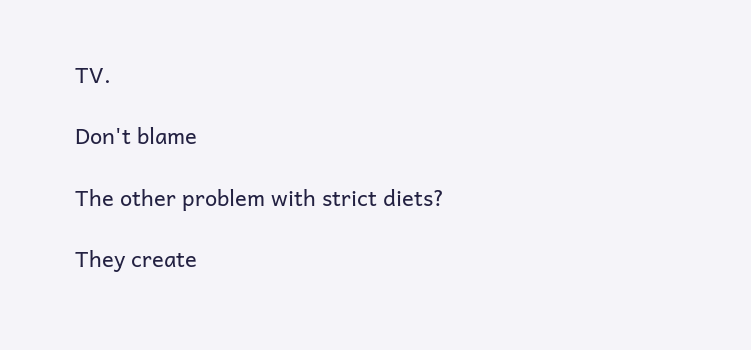TV.

Don't blame

The other problem with strict diets?

They create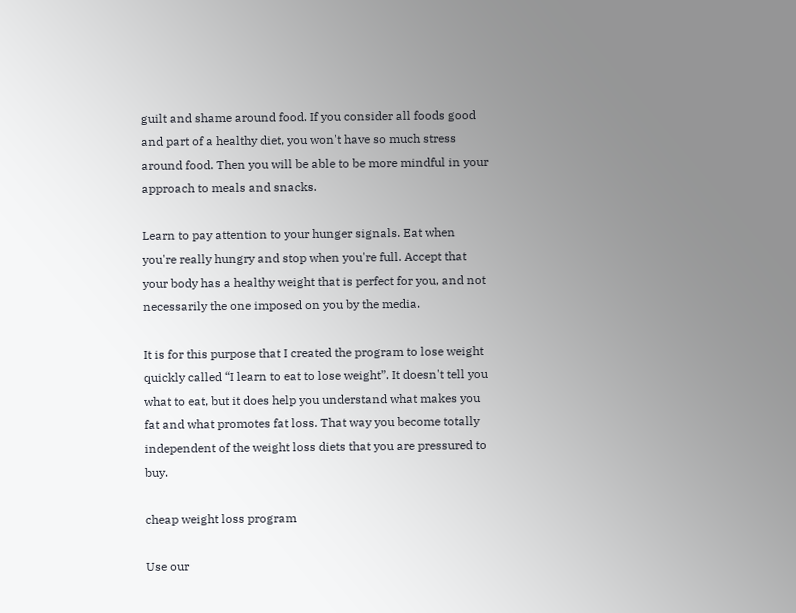guilt and shame around food. If you consider all foods good and part of a healthy diet, you won't have so much stress around food. Then you will be able to be more mindful in your approach to meals and snacks.

Learn to pay attention to your hunger signals. Eat when you're really hungry and stop when you're full. Accept that your body has a healthy weight that is perfect for you, and not necessarily the one imposed on you by the media.

It is for this purpose that I created the program to lose weight quickly called “I learn to eat to lose weight”. It doesn't tell you what to eat, but it does help you understand what makes you fat and what promotes fat loss. That way you become totally independent of the weight loss diets that you are pressured to buy.

cheap weight loss program

Use our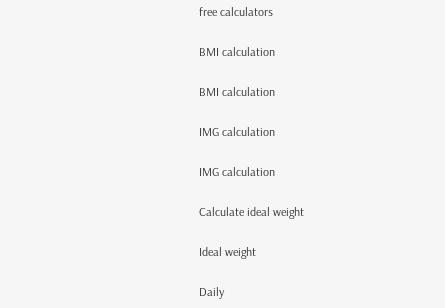free calculators

BMI calculation

BMI calculation

IMG calculation

IMG calculation

Calculate ideal weight

Ideal weight

Daily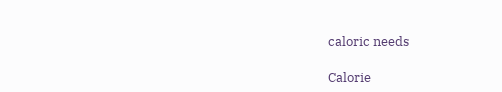caloric needs

Calorie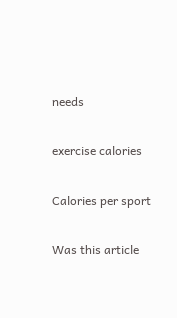needs

exercise calories

Calories per sport

Was this article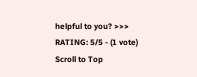helpful to you? >>> RATING: 5/5 - (1 vote)
Scroll to Top